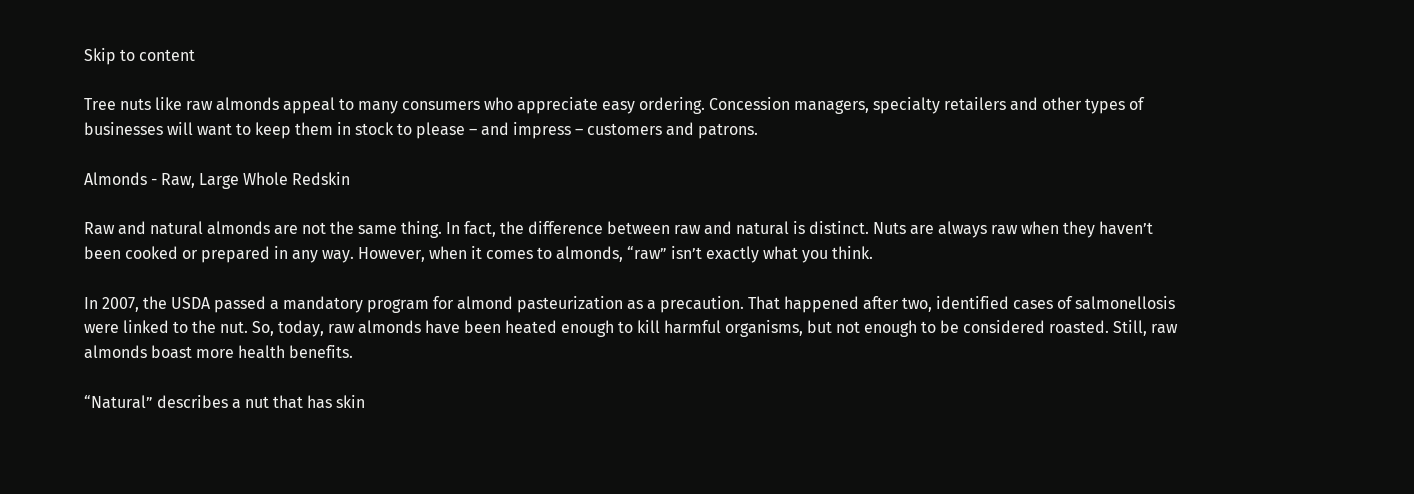Skip to content

Tree nuts like raw almonds appeal to many consumers who appreciate easy ordering. Concession managers, specialty retailers and other types of businesses will want to keep them in stock to please – and impress – customers and patrons.

Almonds - Raw, Large Whole Redskin

Raw and natural almonds are not the same thing. In fact, the difference between raw and natural is distinct. Nuts are always raw when they haven’t been cooked or prepared in any way. However, when it comes to almonds, “raw” isn’t exactly what you think.

In 2007, the USDA passed a mandatory program for almond pasteurization as a precaution. That happened after two, identified cases of salmonellosis were linked to the nut. So, today, raw almonds have been heated enough to kill harmful organisms, but not enough to be considered roasted. Still, raw almonds boast more health benefits.

“Natural” describes a nut that has skin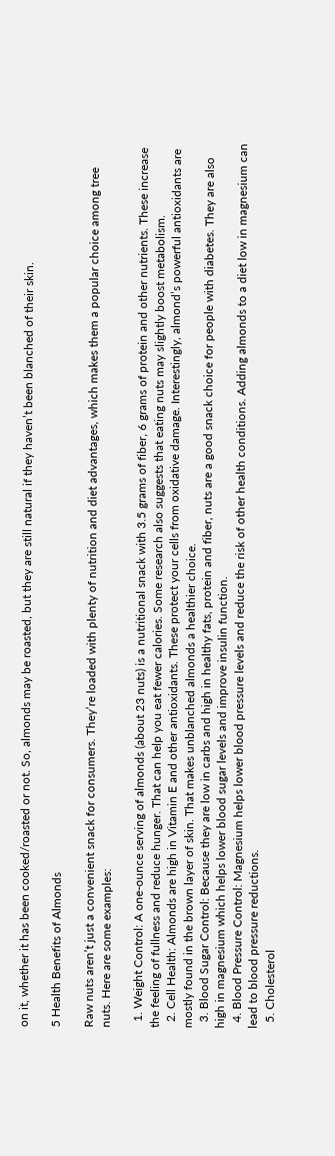on it, whether it has been cooked/roasted or not. So, almonds may be roasted, but they are still natural if they haven’t been blanched of their skin.

5 Health Benefits of Almonds

Raw nuts aren’t just a convenient snack for consumers. They’re loaded with plenty of nutrition and diet advantages, which makes them a popular choice among tree nuts. Here are some examples:

  1. Weight Control: A one-ounce serving of almonds (about 23 nuts) is a nutritional snack with 3.5 grams of fiber, 6 grams of protein and other nutrients. These increase the feeling of fullness and reduce hunger. That can help you eat fewer calories. Some research also suggests that eating nuts may slightly boost metabolism.
  2. Cell Health: Almonds are high in Vitamin E and other antioxidants. These protect your cells from oxidative damage. Interestingly, almond’s powerful antioxidants are mostly found in the brown layer of skin. That makes unblanched almonds a healthier choice.
  3. Blood Sugar Control: Because they are low in carbs and high in healthy fats, protein and fiber, nuts are a good snack choice for people with diabetes. They are also high in magnesium which helps lower blood sugar levels and improve insulin function.
  4. Blood Pressure Control: Magnesium helps lower blood pressure levels and reduce the risk of other health conditions. Adding almonds to a diet low in magnesium can lead to blood pressure reductions.
  5. Cholesterol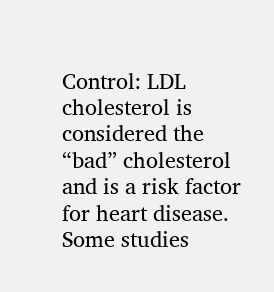Control: LDL cholesterol is considered the “bad” cholesterol and is a risk factor for heart disease. Some studies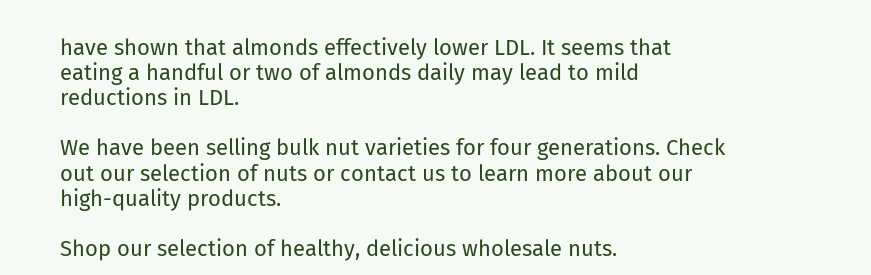have shown that almonds effectively lower LDL. It seems that eating a handful or two of almonds daily may lead to mild reductions in LDL.

We have been selling bulk nut varieties for four generations. Check out our selection of nuts or contact us to learn more about our high-quality products.

Shop our selection of healthy, delicious wholesale nuts.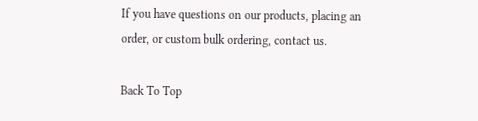If you have questions on our products, placing an order, or custom bulk ordering, contact us.

Back To Top